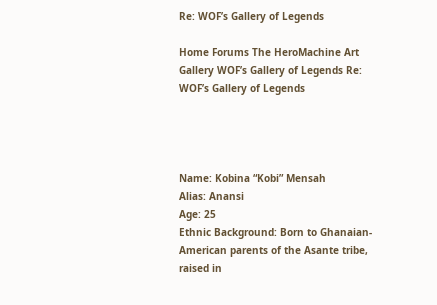Re: WOF’s Gallery of Legends

Home Forums The HeroMachine Art Gallery WOF’s Gallery of Legends Re: WOF’s Gallery of Legends




Name: Kobina “Kobi” Mensah
Alias: Anansi
Age: 25
Ethnic Background: Born to Ghanaian-American parents of the Asante tribe, raised in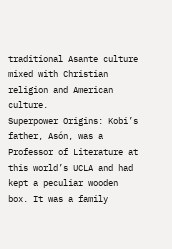traditional Asante culture mixed with Christian religion and American culture.
Superpower Origins: Kobi’s father, Asón, was a Professor of Literature at this world’s UCLA and had kept a peculiar wooden box. It was a family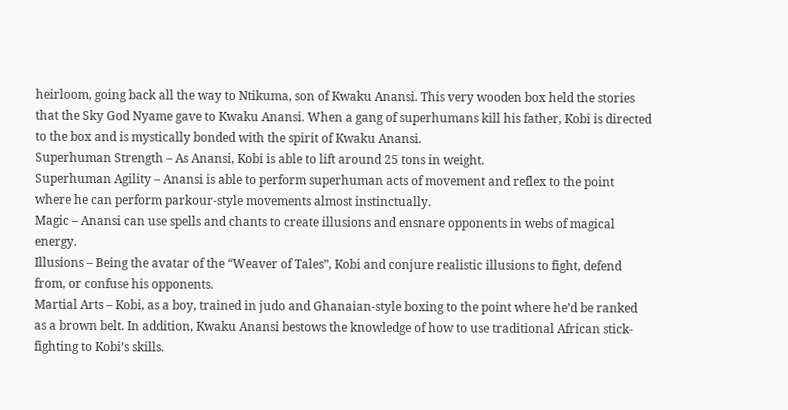heirloom, going back all the way to Ntikuma, son of Kwaku Anansi. This very wooden box held the stories that the Sky God Nyame gave to Kwaku Anansi. When a gang of superhumans kill his father, Kobi is directed to the box and is mystically bonded with the spirit of Kwaku Anansi.
Superhuman Strength – As Anansi, Kobi is able to lift around 25 tons in weight.
Superhuman Agility – Anansi is able to perform superhuman acts of movement and reflex to the point where he can perform parkour-style movements almost instinctually.
Magic – Anansi can use spells and chants to create illusions and ensnare opponents in webs of magical energy.
Illusions – Being the avatar of the “Weaver of Tales”, Kobi and conjure realistic illusions to fight, defend from, or confuse his opponents.
Martial Arts – Kobi, as a boy, trained in judo and Ghanaian-style boxing to the point where he’d be ranked as a brown belt. In addition, Kwaku Anansi bestows the knowledge of how to use traditional African stick-fighting to Kobi’s skills.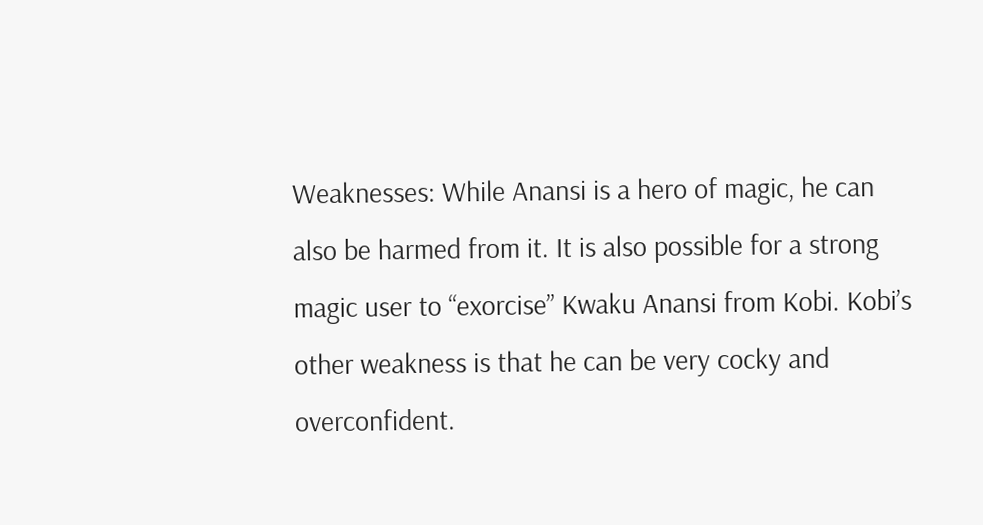Weaknesses: While Anansi is a hero of magic, he can also be harmed from it. It is also possible for a strong magic user to “exorcise” Kwaku Anansi from Kobi. Kobi’s other weakness is that he can be very cocky and overconfident.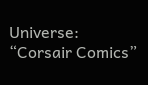Universe: “Corsair Comics”